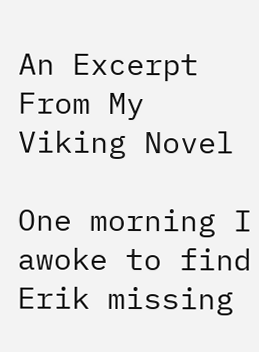An Excerpt From My Viking Novel

One morning I awoke to find Erik missing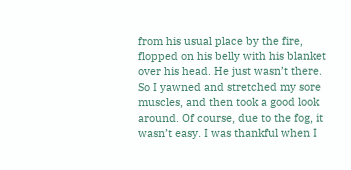from his usual place by the fire, flopped on his belly with his blanket over his head. He just wasn’t there. So I yawned and stretched my sore muscles, and then took a good look around. Of course, due to the fog, it wasn’t easy. I was thankful when I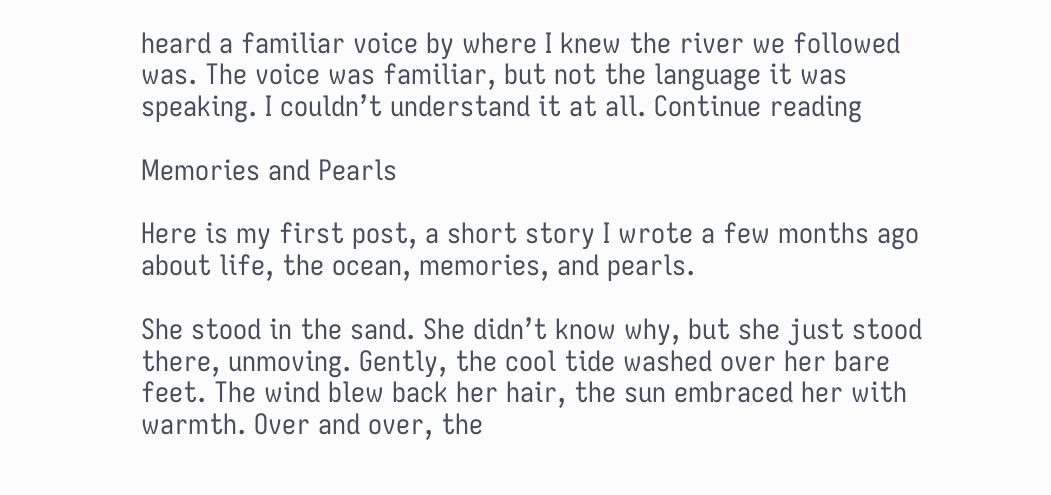heard a familiar voice by where I knew the river we followed was. The voice was familiar, but not the language it was speaking. I couldn’t understand it at all. Continue reading

Memories and Pearls

Here is my first post, a short story I wrote a few months ago about life, the ocean, memories, and pearls.

She stood in the sand. She didn’t know why, but she just stood there, unmoving. Gently, the cool tide washed over her bare feet. The wind blew back her hair, the sun embraced her with warmth. Over and over, the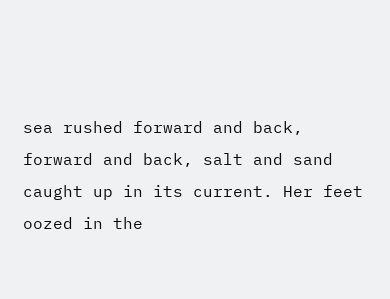sea rushed forward and back, forward and back, salt and sand caught up in its current. Her feet oozed in the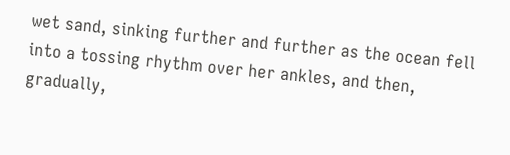wet sand, sinking further and further as the ocean fell into a tossing rhythm over her ankles, and then, gradually,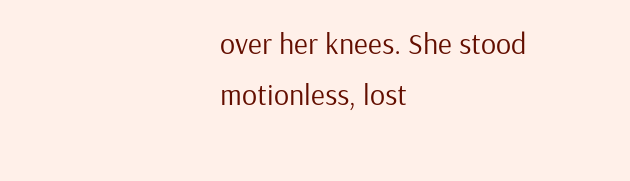over her knees. She stood motionless, lost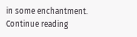in some enchantment. Continue reading